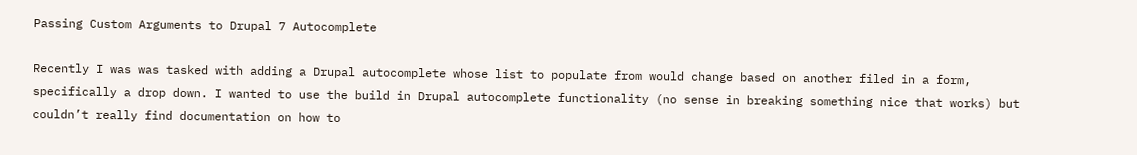Passing Custom Arguments to Drupal 7 Autocomplete

Recently I was was tasked with adding a Drupal autocomplete whose list to populate from would change based on another filed in a form, specifically a drop down. I wanted to use the build in Drupal autocomplete functionality (no sense in breaking something nice that works) but couldn’t really find documentation on how to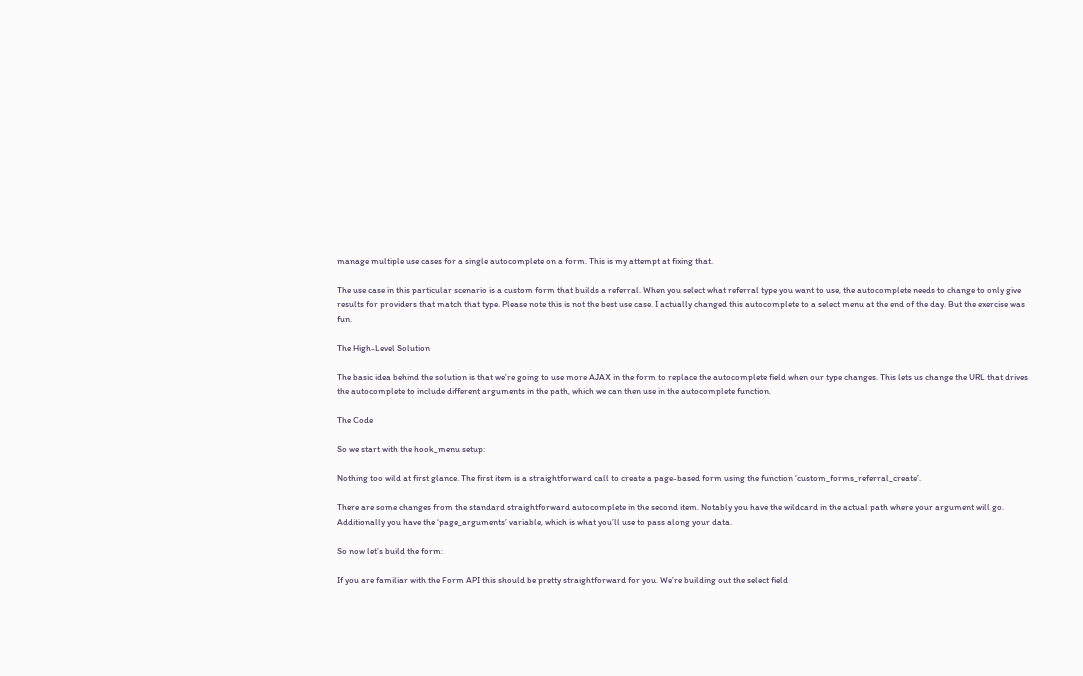manage multiple use cases for a single autocomplete on a form. This is my attempt at fixing that.

The use case in this particular scenario is a custom form that builds a referral. When you select what referral type you want to use, the autocomplete needs to change to only give results for providers that match that type. Please note this is not the best use case. I actually changed this autocomplete to a select menu at the end of the day. But the exercise was fun.

The High-Level Solution

The basic idea behind the solution is that we’re going to use more AJAX in the form to replace the autocomplete field when our type changes. This lets us change the URL that drives the autocomplete to include different arguments in the path, which we can then use in the autocomplete function.

The Code

So we start with the hook_menu setup:

Nothing too wild at first glance. The first item is a straightforward call to create a page-based form using the function ‘custom_forms_referral_create’.

There are some changes from the standard straightforward autocomplete in the second item. Notably you have the wildcard in the actual path where your argument will go. Additionally you have the ‘page_arguments’ variable, which is what you’ll use to pass along your data.

So now let’s build the form:

If you are familiar with the Form API this should be pretty straightforward for you. We’re building out the select field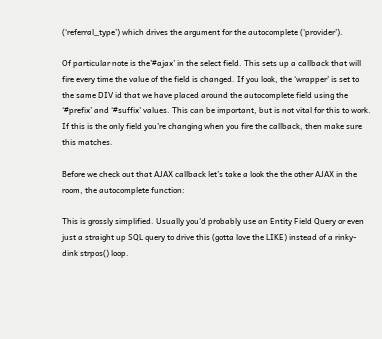(‘referral_type’) which drives the argument for the autocomplete (‘provider’).

Of particular note is the’#ajax’ in the select field. This sets up a callback that will fire every time the value of the field is changed. If you look, the ‘wrapper’ is set to the same DIV id that we have placed around the autocomplete field using the ‘#prefix’ and ‘#suffix’ values. This can be important, but is not vital for this to work. If this is the only field you’re changing when you fire the callback, then make sure this matches.

Before we check out that AJAX callback let’s take a look the the other AJAX in the room, the autocomplete function:

This is grossly simplified. Usually you’d probably use an Entity Field Query or even just a straight up SQL query to drive this (gotta love the LIKE) instead of a rinky-dink strpos() loop.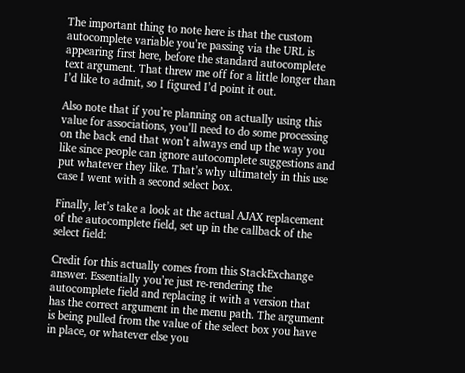The important thing to note here is that the custom autocomplete variable you’re passing via the URL is appearing first here, before the standard autocomplete text argument. That threw me off for a little longer than I’d like to admit, so I figured I’d point it out.

Also note that if you’re planning on actually using this value for associations, you’ll need to do some processing on the back end that won’t always end up the way you like since people can ignore autocomplete suggestions and put whatever they like. That’s why ultimately in this use case I went with a second select box.

Finally, let’s take a look at the actual AJAX replacement of the autocomplete field, set up in the callback of the select field:

Credit for this actually comes from this StackExchange answer. Essentially you’re just re-rendering the autocomplete field and replacing it with a version that has the correct argument in the menu path. The argument is being pulled from the value of the select box you have in place, or whatever else you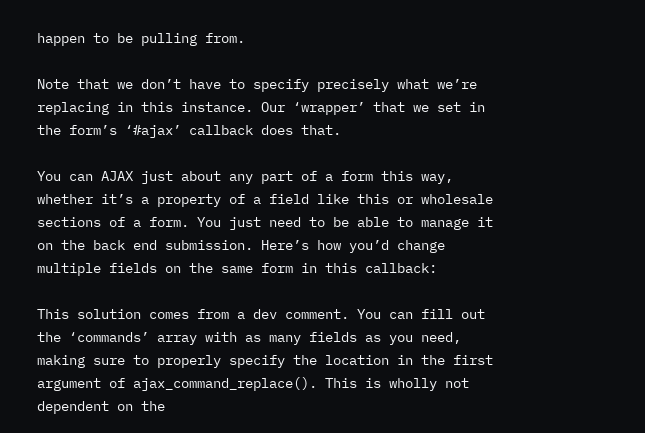happen to be pulling from.

Note that we don’t have to specify precisely what we’re replacing in this instance. Our ‘wrapper’ that we set in the form’s ‘#ajax’ callback does that.

You can AJAX just about any part of a form this way, whether it’s a property of a field like this or wholesale sections of a form. You just need to be able to manage it on the back end submission. Here’s how you’d change multiple fields on the same form in this callback:

This solution comes from a dev comment. You can fill out the ‘commands’ array with as many fields as you need, making sure to properly specify the location in the first argument of ajax_command_replace(). This is wholly not dependent on the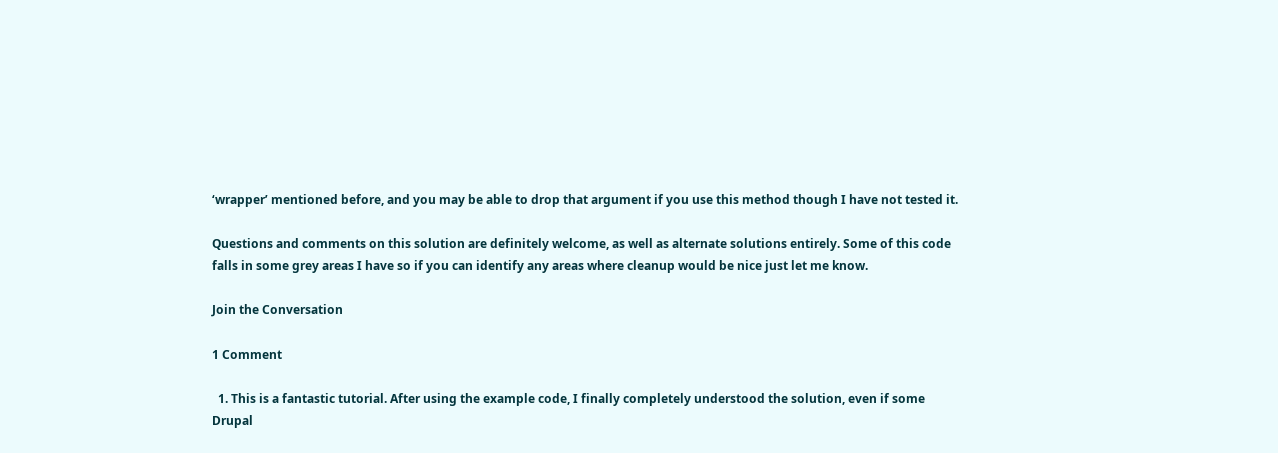‘wrapper’ mentioned before, and you may be able to drop that argument if you use this method though I have not tested it.

Questions and comments on this solution are definitely welcome, as well as alternate solutions entirely. Some of this code falls in some grey areas I have so if you can identify any areas where cleanup would be nice just let me know.

Join the Conversation

1 Comment

  1. This is a fantastic tutorial. After using the example code, I finally completely understood the solution, even if some Drupal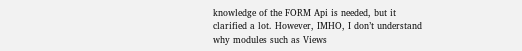knowledge of the FORM Api is needed, but it clarified a lot. However, IMHO, I don’t understand why modules such as Views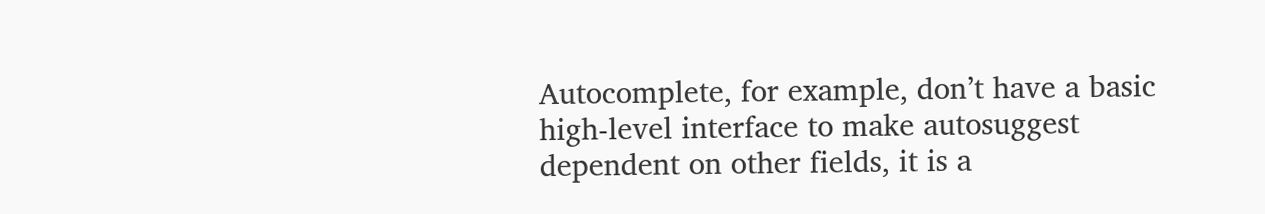Autocomplete, for example, don’t have a basic high-level interface to make autosuggest dependent on other fields, it is a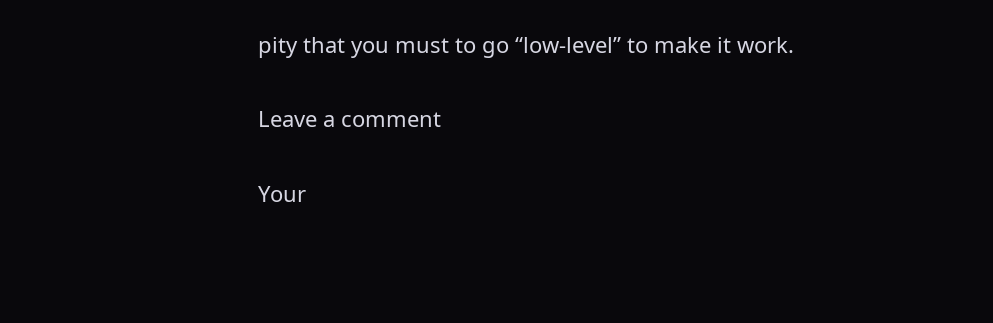pity that you must to go “low-level” to make it work.

Leave a comment

Your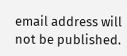email address will not be published.